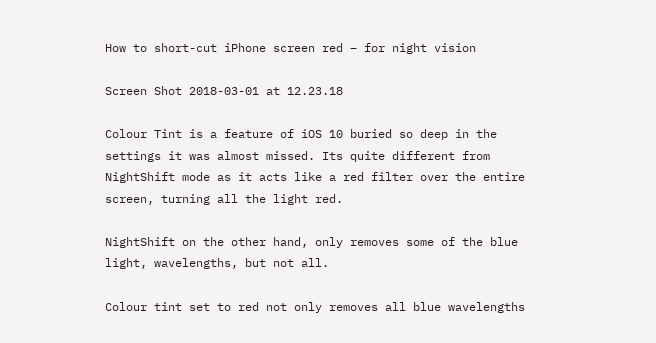How to short-cut iPhone screen red – for night vision

Screen Shot 2018-03-01 at 12.23.18

Colour Tint is a feature of iOS 10 buried so deep in the settings it was almost missed. Its quite different from NightShift mode as it acts like a red filter over the entire screen, turning all the light red.

NightShift on the other hand, only removes some of the blue light, wavelengths, but not all.

Colour tint set to red not only removes all blue wavelengths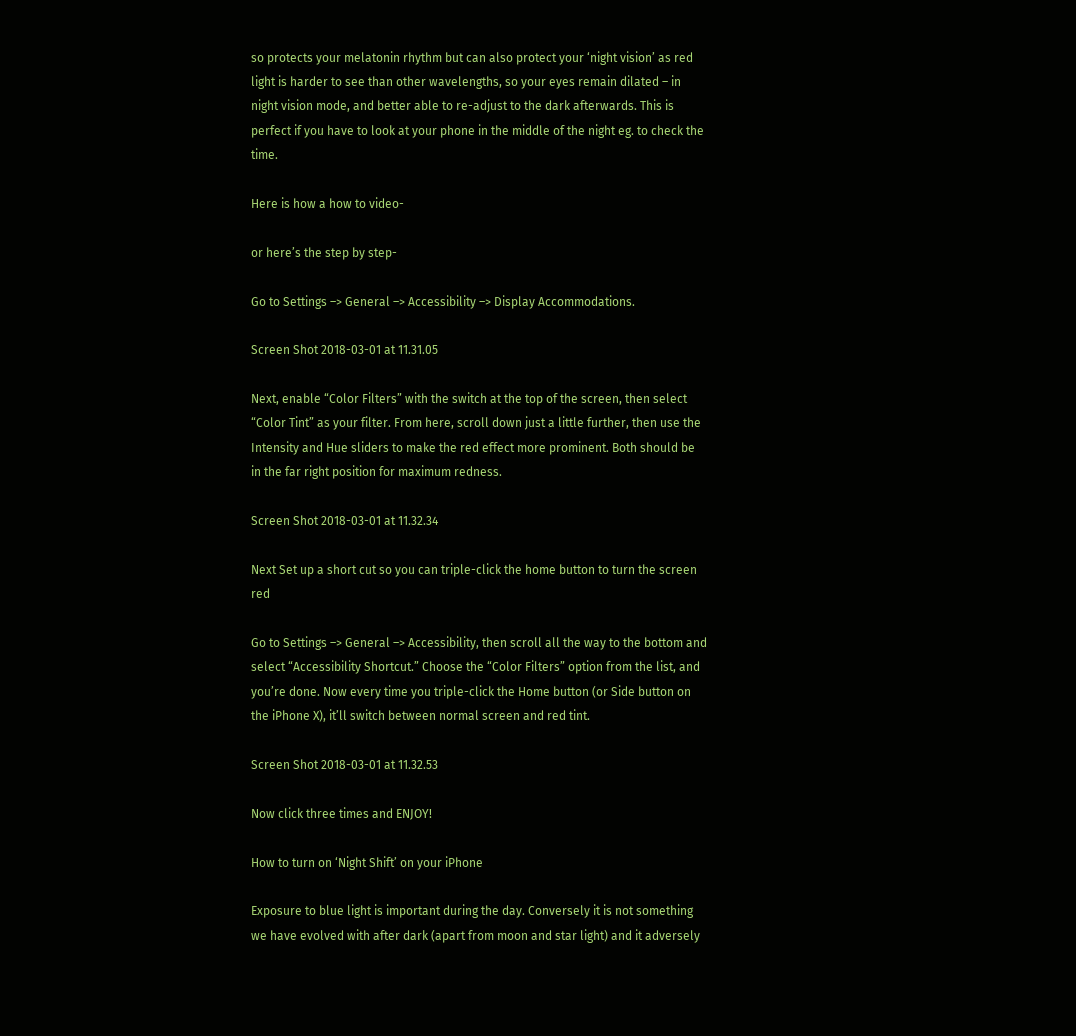so protects your melatonin rhythm but can also protect your ‘night vision’ as red light is harder to see than other wavelengths, so your eyes remain dilated – in night vision mode, and better able to re-adjust to the dark afterwards. This is perfect if you have to look at your phone in the middle of the night eg. to check the time.

Here is how a how to video-

or here’s the step by step-

Go to Settings –> General –> Accessibility –> Display Accommodations.

Screen Shot 2018-03-01 at 11.31.05

Next, enable “Color Filters” with the switch at the top of the screen, then select “Color Tint” as your filter. From here, scroll down just a little further, then use the Intensity and Hue sliders to make the red effect more prominent. Both should be in the far right position for maximum redness.

Screen Shot 2018-03-01 at 11.32.34

Next Set up a short cut so you can triple-click the home button to turn the screen red

Go to Settings –> General –> Accessibility, then scroll all the way to the bottom and select “Accessibility Shortcut.” Choose the “Color Filters” option from the list, and you’re done. Now every time you triple-click the Home button (or Side button on the iPhone X), it’ll switch between normal screen and red tint.

Screen Shot 2018-03-01 at 11.32.53

Now click three times and ENJOY!

How to turn on ‘Night Shift’ on your iPhone

Exposure to blue light is important during the day. Conversely it is not something we have evolved with after dark (apart from moon and star light) and it adversely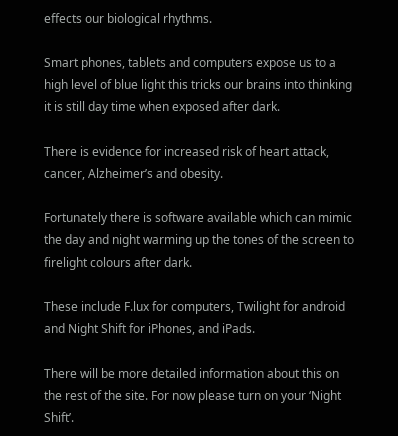effects our biological rhythms.

Smart phones, tablets and computers expose us to a high level of blue light this tricks our brains into thinking it is still day time when exposed after dark.

There is evidence for increased risk of heart attack, cancer, Alzheimer’s and obesity.

Fortunately there is software available which can mimic the day and night warming up the tones of the screen to firelight colours after dark.

These include F.lux for computers, Twilight for android and Night Shift for iPhones, and iPads.

There will be more detailed information about this on the rest of the site. For now please turn on your ‘Night Shift’.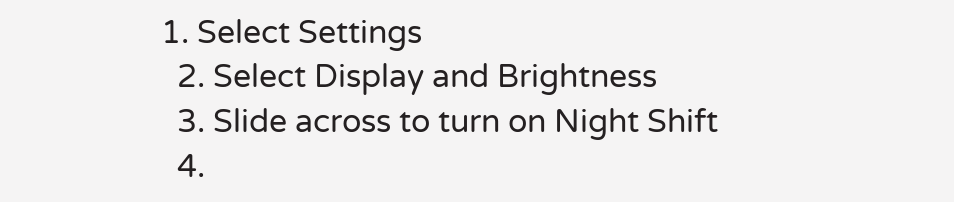1. Select Settings
  2. Select Display and Brightness
  3. Slide across to turn on Night Shift
  4.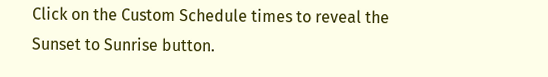Click on the Custom Schedule times to reveal the Sunset to Sunrise button.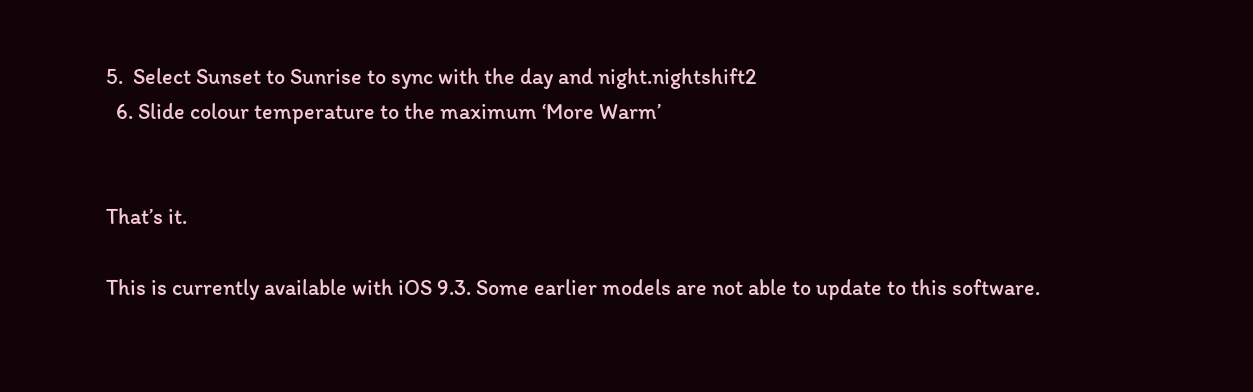5.  Select Sunset to Sunrise to sync with the day and night.nightshift2
  6. Slide colour temperature to the maximum ‘More Warm’


That’s it.

This is currently available with iOS 9.3. Some earlier models are not able to update to this software.